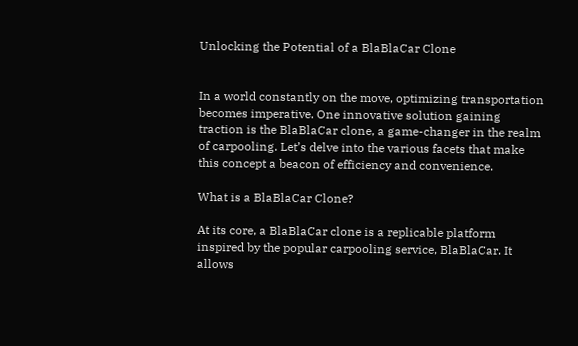Unlocking the Potential of a BlaBlaCar Clone


In a world constantly on the move, optimizing transportation becomes imperative. One innovative solution gaining traction is the BlaBlaCar clone, a game-changer in the realm of carpooling. Let’s delve into the various facets that make this concept a beacon of efficiency and convenience.

What is a BlaBlaCar Clone?

At its core, a BlaBlaCar clone is a replicable platform inspired by the popular carpooling service, BlaBlaCar. It allows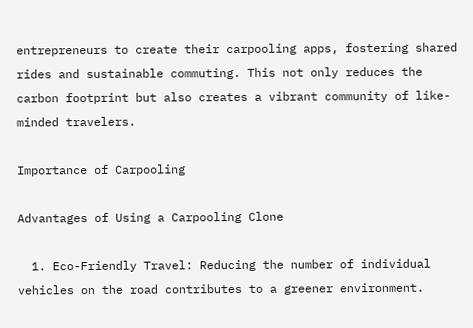entrepreneurs to create their carpooling apps, fostering shared rides and sustainable commuting. This not only reduces the carbon footprint but also creates a vibrant community of like-minded travelers.

Importance of Carpooling

Advantages of Using a Carpooling Clone

  1. Eco-Friendly Travel: Reducing the number of individual vehicles on the road contributes to a greener environment.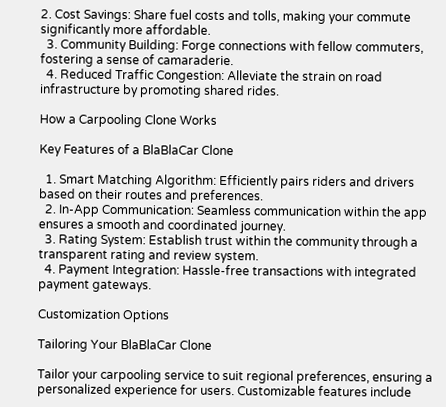2. Cost Savings: Share fuel costs and tolls, making your commute significantly more affordable.
  3. Community Building: Forge connections with fellow commuters, fostering a sense of camaraderie.
  4. Reduced Traffic Congestion: Alleviate the strain on road infrastructure by promoting shared rides.

How a Carpooling Clone Works

Key Features of a BlaBlaCar Clone

  1. Smart Matching Algorithm: Efficiently pairs riders and drivers based on their routes and preferences.
  2. In-App Communication: Seamless communication within the app ensures a smooth and coordinated journey.
  3. Rating System: Establish trust within the community through a transparent rating and review system.
  4. Payment Integration: Hassle-free transactions with integrated payment gateways.

Customization Options

Tailoring Your BlaBlaCar Clone

Tailor your carpooling service to suit regional preferences, ensuring a personalized experience for users. Customizable features include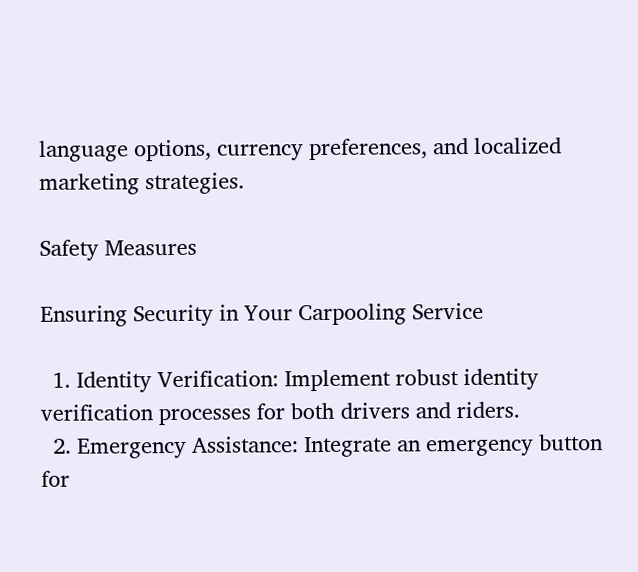language options, currency preferences, and localized marketing strategies.

Safety Measures

Ensuring Security in Your Carpooling Service

  1. Identity Verification: Implement robust identity verification processes for both drivers and riders.
  2. Emergency Assistance: Integrate an emergency button for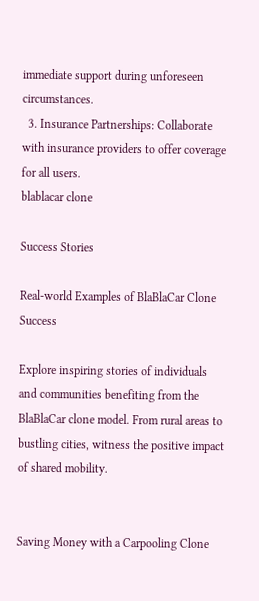immediate support during unforeseen circumstances.
  3. Insurance Partnerships: Collaborate with insurance providers to offer coverage for all users.
blablacar clone

Success Stories

Real-world Examples of BlaBlaCar Clone Success

Explore inspiring stories of individuals and communities benefiting from the BlaBlaCar clone model. From rural areas to bustling cities, witness the positive impact of shared mobility.


Saving Money with a Carpooling Clone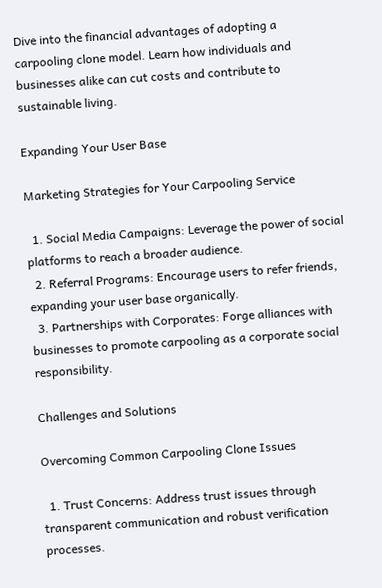Dive into the financial advantages of adopting a carpooling clone model. Learn how individuals and businesses alike can cut costs and contribute to sustainable living.

Expanding Your User Base

Marketing Strategies for Your Carpooling Service

  1. Social Media Campaigns: Leverage the power of social platforms to reach a broader audience.
  2. Referral Programs: Encourage users to refer friends, expanding your user base organically.
  3. Partnerships with Corporates: Forge alliances with businesses to promote carpooling as a corporate social responsibility.

Challenges and Solutions

Overcoming Common Carpooling Clone Issues

  1. Trust Concerns: Address trust issues through transparent communication and robust verification processes.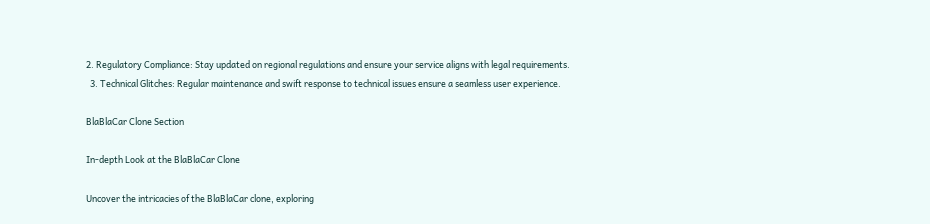2. Regulatory Compliance: Stay updated on regional regulations and ensure your service aligns with legal requirements.
  3. Technical Glitches: Regular maintenance and swift response to technical issues ensure a seamless user experience.

BlaBlaCar Clone Section

In-depth Look at the BlaBlaCar Clone

Uncover the intricacies of the BlaBlaCar clone, exploring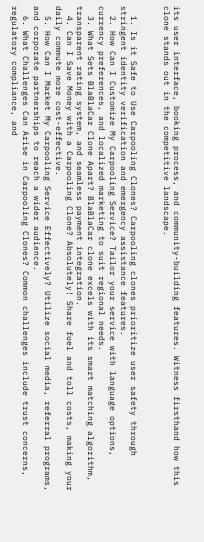its user interface, booking process, and community-building features. Witness firsthand how this clone stands out in the competitive landscape.


  1. Is it Safe to Use Carpooling Clones? Carpooling clones prioritize user safety through stringent identity verification and emergency assistance features.
  2. How Can I Customize My Carpooling Service? Tailor your service with language options, currency preferences, and localized marketing to suit regional needs.
  3. What Sets BlaBlaCar Clone Apart? BlaBlaCar clone excels with its smart matching algorithm, transparent rating system, and seamless payment integration.
  4. Can I Save Money with a Carpooling Clone? Absolutely! Share fuel and toll costs, making your daily commute more cost-effective.
  5. How Can I Market My Carpooling Service Effectively? Utilize social media, referral programs, and corporate partnerships to reach a wider audience.
  6. What Challenges Can Arise in Carpooling Clones? Common challenges include trust concerns, regulatory compliance, and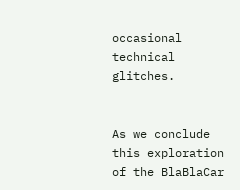occasional technical glitches.


As we conclude this exploration of the BlaBlaCar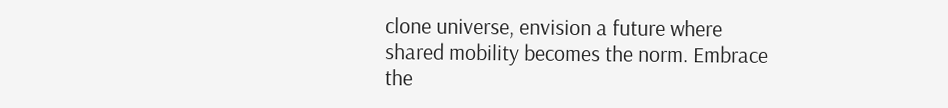clone universe, envision a future where shared mobility becomes the norm. Embrace the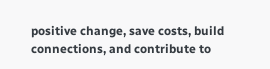positive change, save costs, build connections, and contribute to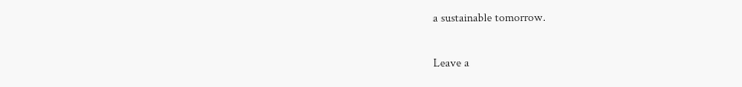a sustainable tomorrow.

Leave a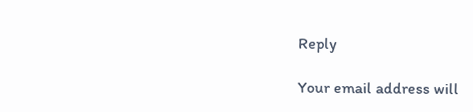Reply

Your email address will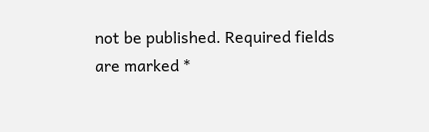not be published. Required fields are marked *